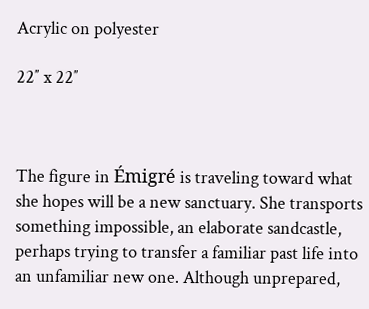Acrylic on polyester

22″ x 22″



The figure in Émigré is traveling toward what she hopes will be a new sanctuary. She transports something impossible, an elaborate sandcastle, perhaps trying to transfer a familiar past life into an unfamiliar new one. Although unprepared,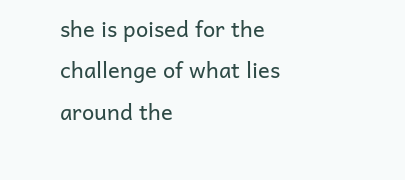she is poised for the challenge of what lies around the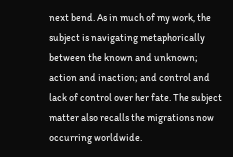next bend. As in much of my work, the subject is navigating metaphorically between the known and unknown; action and inaction; and control and lack of control over her fate. The subject matter also recalls the migrations now occurring worldwide.